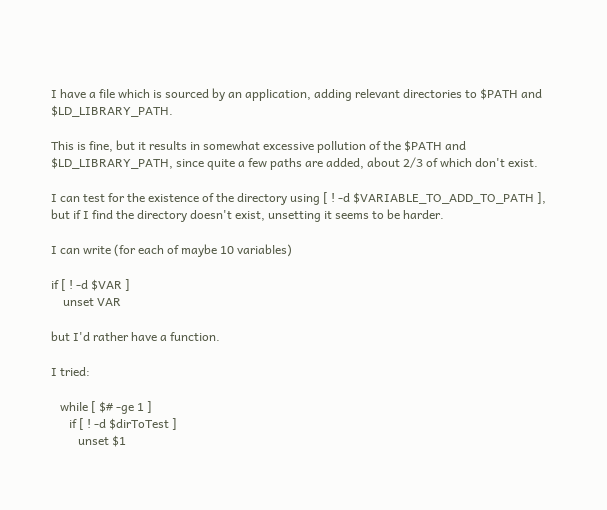I have a file which is sourced by an application, adding relevant directories to $PATH and $LD_LIBRARY_PATH.

This is fine, but it results in somewhat excessive pollution of the $PATH and $LD_LIBRARY_PATH, since quite a few paths are added, about 2/3 of which don't exist.

I can test for the existence of the directory using [ ! -d $VARIABLE_TO_ADD_TO_PATH ], but if I find the directory doesn't exist, unsetting it seems to be harder.

I can write (for each of maybe 10 variables)

if [ ! -d $VAR ]
    unset VAR

but I'd rather have a function.

I tried:

   while [ $# -ge 1 ]
      if [ ! -d $dirToTest ]
         unset $1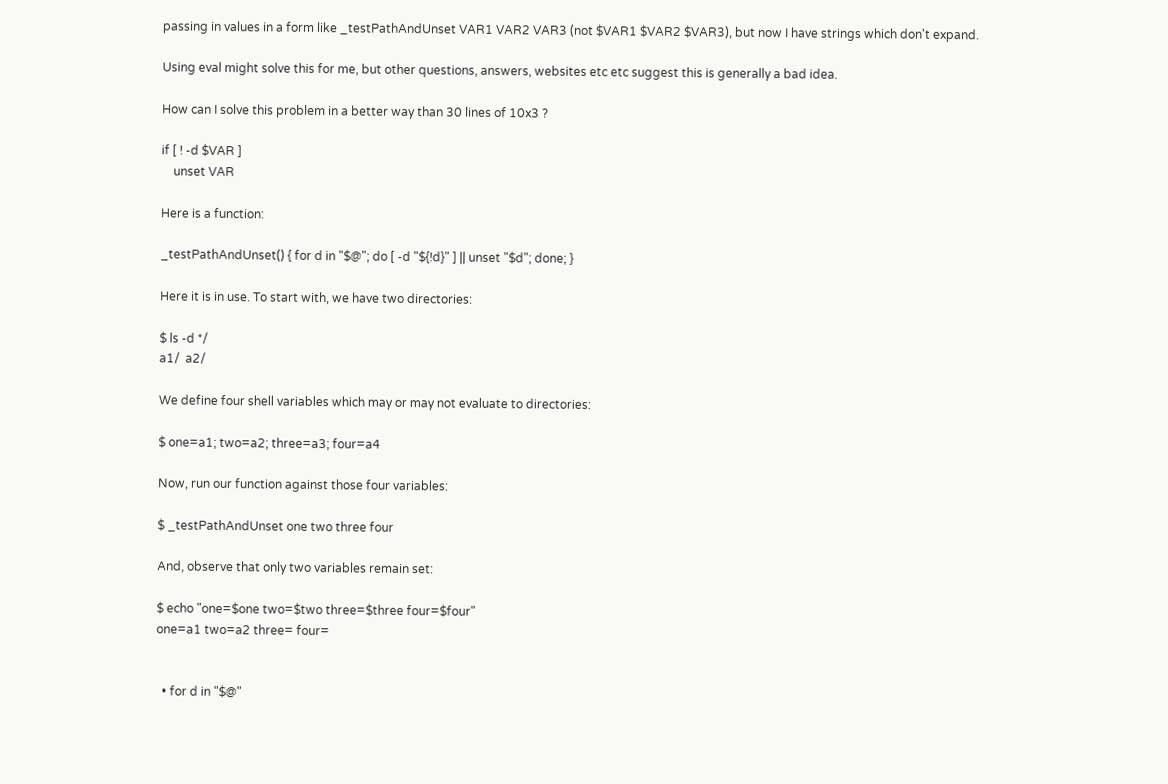passing in values in a form like _testPathAndUnset VAR1 VAR2 VAR3 (not $VAR1 $VAR2 $VAR3), but now I have strings which don't expand.

Using eval might solve this for me, but other questions, answers, websites etc etc suggest this is generally a bad idea.

How can I solve this problem in a better way than 30 lines of 10x3 ?

if [ ! -d $VAR ]
    unset VAR

Here is a function:

_testPathAndUnset() { for d in "$@"; do [ -d "${!d}" ] || unset "$d"; done; }

Here it is in use. To start with, we have two directories:

$ ls -d */
a1/  a2/

We define four shell variables which may or may not evaluate to directories:

$ one=a1; two=a2; three=a3; four=a4

Now, run our function against those four variables:

$ _testPathAndUnset one two three four

And, observe that only two variables remain set:

$ echo "one=$one two=$two three=$three four=$four"
one=a1 two=a2 three= four=


  • for d in "$@"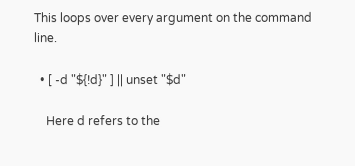This loops over every argument on the command line.

  • [ -d "${!d}" ] || unset "$d"

    Here d refers to the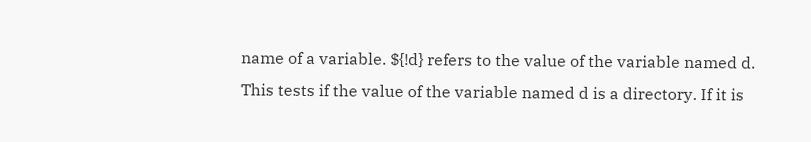name of a variable. ${!d} refers to the value of the variable named d. This tests if the value of the variable named d is a directory. If it is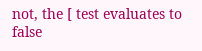not, the [ test evaluates to false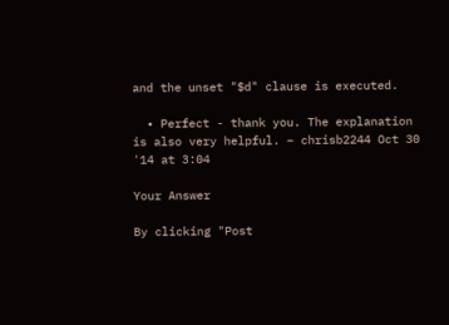and the unset "$d" clause is executed.

  • Perfect - thank you. The explanation is also very helpful. – chrisb2244 Oct 30 '14 at 3:04

Your Answer

By clicking "Post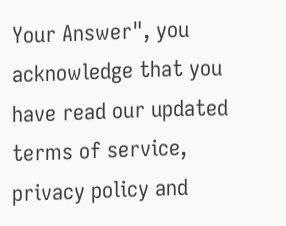Your Answer", you acknowledge that you have read our updated terms of service, privacy policy and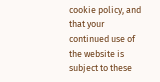cookie policy, and that your continued use of the website is subject to these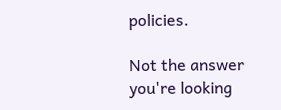policies.

Not the answer you're looking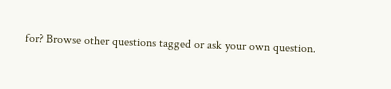for? Browse other questions tagged or ask your own question.